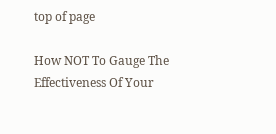top of page

How NOT To Gauge The Effectiveness Of Your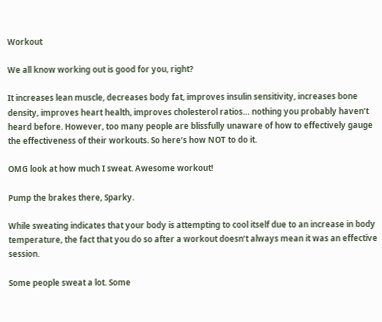Workout

We all know working out is good for you, right?

It increases lean muscle, decreases body fat, improves insulin sensitivity, increases bone density, improves heart health, improves cholesterol ratios… nothing you probably haven’t heard before. However, too many people are blissfully unaware of how to effectively gauge the effectiveness of their workouts. So here’s how NOT to do it.

OMG look at how much I sweat. Awesome workout!

Pump the brakes there, Sparky.

While sweating indicates that your body is attempting to cool itself due to an increase in body temperature, the fact that you do so after a workout doesn’t always mean it was an effective session.

Some people sweat a lot. Some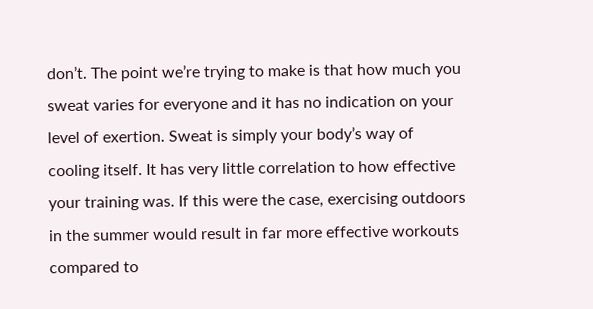don’t. The point we’re trying to make is that how much you sweat varies for everyone and it has no indication on your level of exertion. Sweat is simply your body’s way of cooling itself. It has very little correlation to how effective your training was. If this were the case, exercising outdoors in the summer would result in far more effective workouts compared to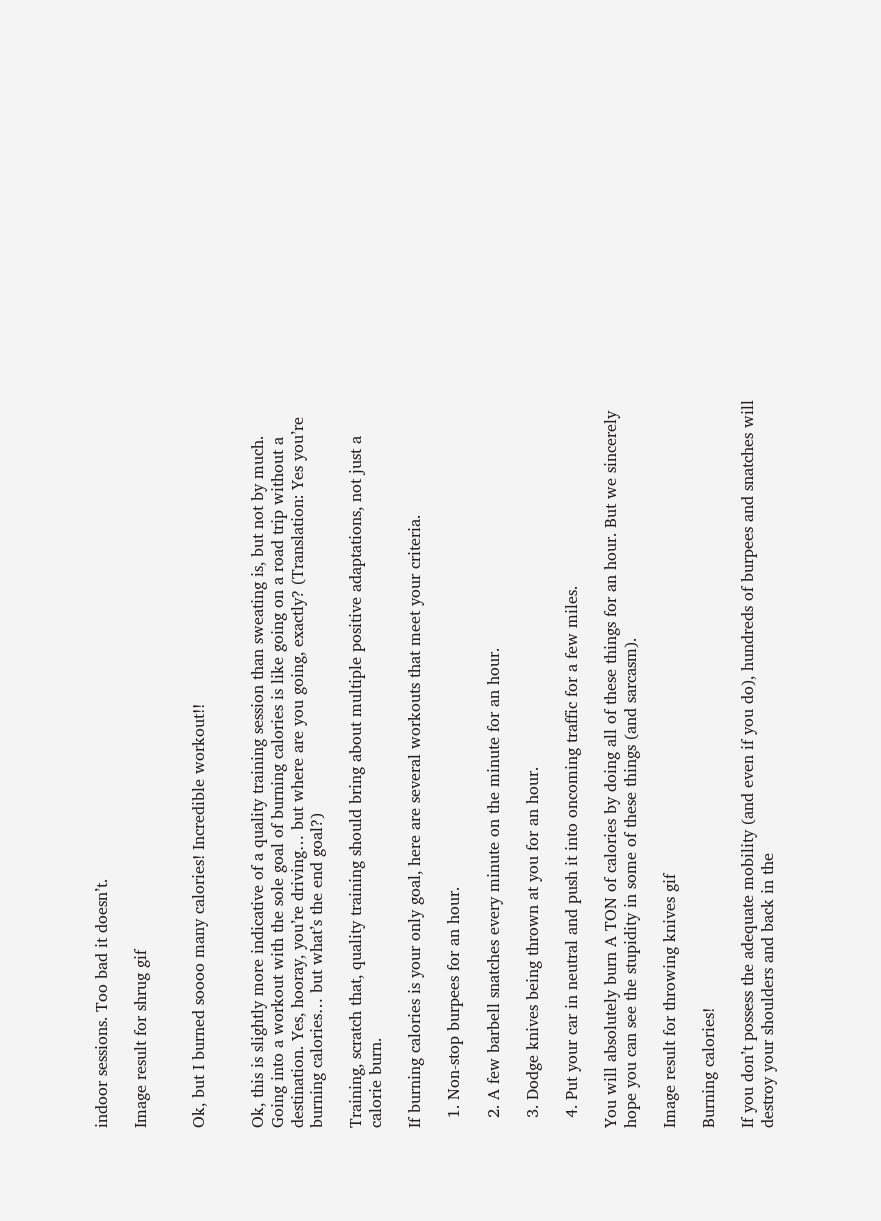indoor sessions. Too bad it doesn’t.

Image result for shrug gif


Ok, but I burned soooo many calories! Incredible workout!!


Ok, this is slightly more indicative of a quality training session than sweating is, but not by much. Going into a workout with the sole goal of burning calories is like going on a road trip without a destination. Yes, hooray, you’re driving… but where are you going, exactly? (Translation: Yes you’re burning calories… but what’s the end goal?)

Training, scratch that, quality training should bring about multiple positive adaptations, not just a calorie burn.

If burning calories is your only goal, here are several workouts that meet your criteria.

  1. Non-stop burpees for an hour.

  2. A few barbell snatches every minute on the minute for an hour.

  3. Dodge knives being thrown at you for an hour.

  4. Put your car in neutral and push it into oncoming traffic for a few miles.

You will absolutely burn A TON of calories by doing all of these things for an hour. But we sincerely hope you can see the stupidity in some of these things (and sarcasm).

Image result for throwing knives gif

Burning calories!

If you don’t possess the adequate mobility (and even if you do), hundreds of burpees and snatches will destroy your shoulders and back in the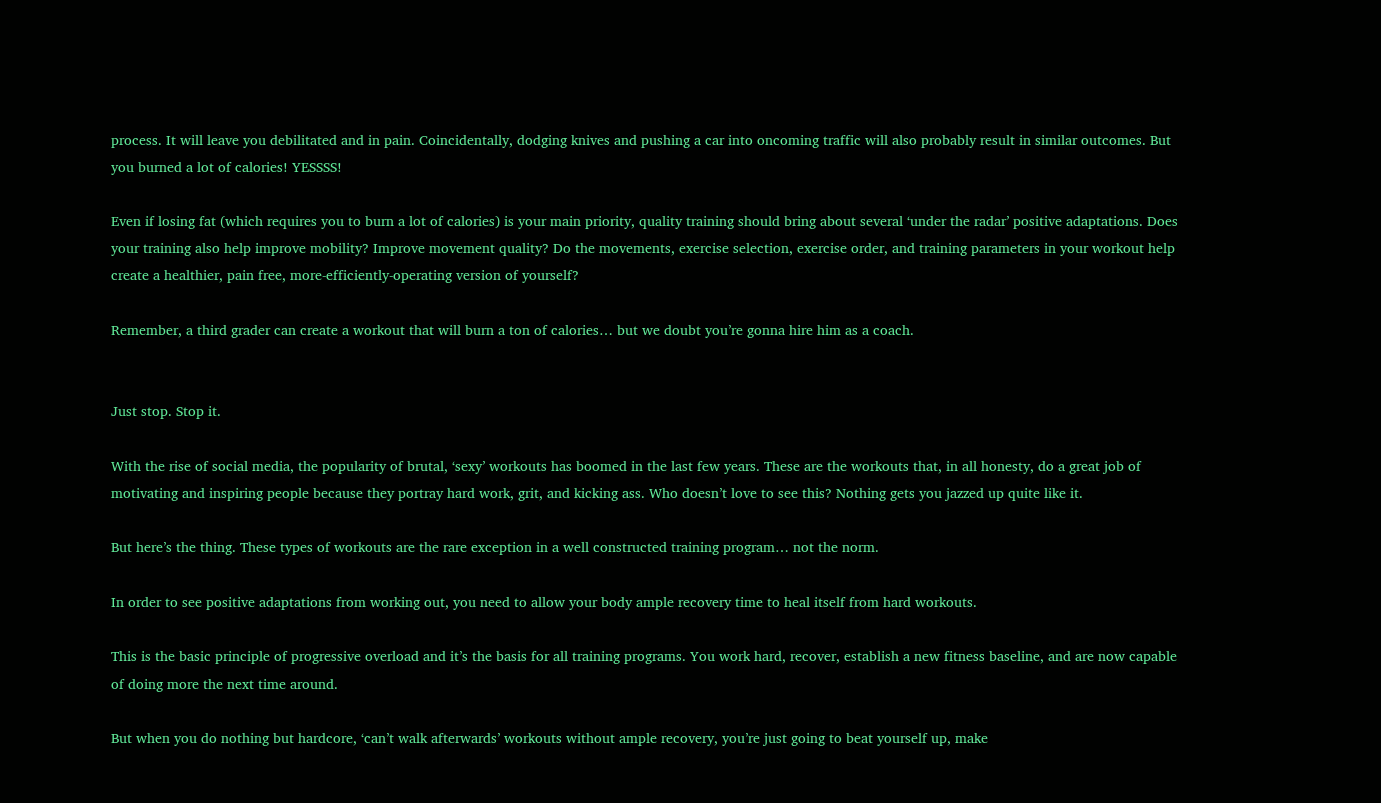process. It will leave you debilitated and in pain. Coincidentally, dodging knives and pushing a car into oncoming traffic will also probably result in similar outcomes. But you burned a lot of calories! YESSSS!

Even if losing fat (which requires you to burn a lot of calories) is your main priority, quality training should bring about several ‘under the radar’ positive adaptations. Does your training also help improve mobility? Improve movement quality? Do the movements, exercise selection, exercise order, and training parameters in your workout help create a healthier, pain free, more-efficiently-operating version of yourself?

Remember, a third grader can create a workout that will burn a ton of calories… but we doubt you’re gonna hire him as a coach.


Just stop. Stop it.

With the rise of social media, the popularity of brutal, ‘sexy’ workouts has boomed in the last few years. These are the workouts that, in all honesty, do a great job of motivating and inspiring people because they portray hard work, grit, and kicking ass. Who doesn’t love to see this? Nothing gets you jazzed up quite like it.

But here’s the thing. These types of workouts are the rare exception in a well constructed training program… not the norm.

In order to see positive adaptations from working out, you need to allow your body ample recovery time to heal itself from hard workouts.

This is the basic principle of progressive overload and it’s the basis for all training programs. You work hard, recover, establish a new fitness baseline, and are now capable of doing more the next time around.

But when you do nothing but hardcore, ‘can’t walk afterwards’ workouts without ample recovery, you’re just going to beat yourself up, make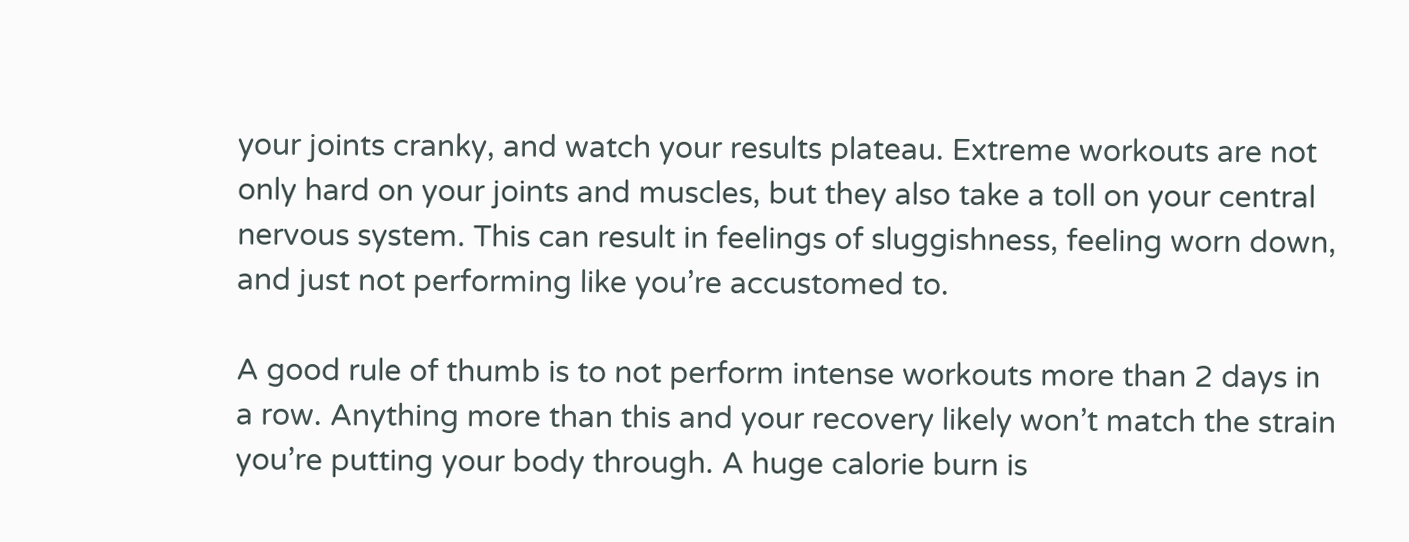your joints cranky, and watch your results plateau. Extreme workouts are not only hard on your joints and muscles, but they also take a toll on your central nervous system. This can result in feelings of sluggishness, feeling worn down, and just not performing like you’re accustomed to.

A good rule of thumb is to not perform intense workouts more than 2 days in a row. Anything more than this and your recovery likely won’t match the strain you’re putting your body through. A huge calorie burn is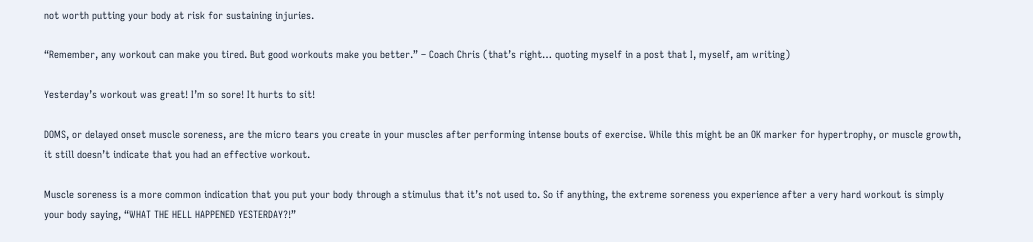not worth putting your body at risk for sustaining injuries.

“Remember, any workout can make you tired. But good workouts make you better.” – Coach Chris (that’s right… quoting myself in a post that I, myself, am writing)

Yesterday’s workout was great! I’m so sore! It hurts to sit!

DOMS, or delayed onset muscle soreness, are the micro tears you create in your muscles after performing intense bouts of exercise. While this might be an OK marker for hypertrophy, or muscle growth, it still doesn’t indicate that you had an effective workout.

Muscle soreness is a more common indication that you put your body through a stimulus that it’s not used to. So if anything, the extreme soreness you experience after a very hard workout is simply your body saying, “WHAT THE HELL HAPPENED YESTERDAY?!”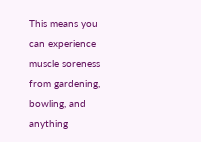This means you can experience muscle soreness from gardening, bowling, and anything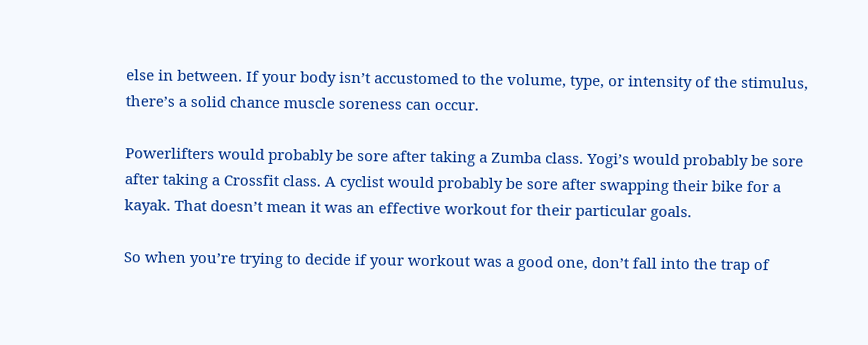else in between. If your body isn’t accustomed to the volume, type, or intensity of the stimulus, there’s a solid chance muscle soreness can occur.

Powerlifters would probably be sore after taking a Zumba class. Yogi’s would probably be sore after taking a Crossfit class. A cyclist would probably be sore after swapping their bike for a kayak. That doesn’t mean it was an effective workout for their particular goals.

So when you’re trying to decide if your workout was a good one, don’t fall into the trap of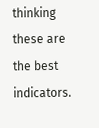thinking these are the best indicators.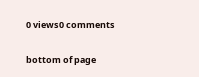0 views0 comments


bottom of page